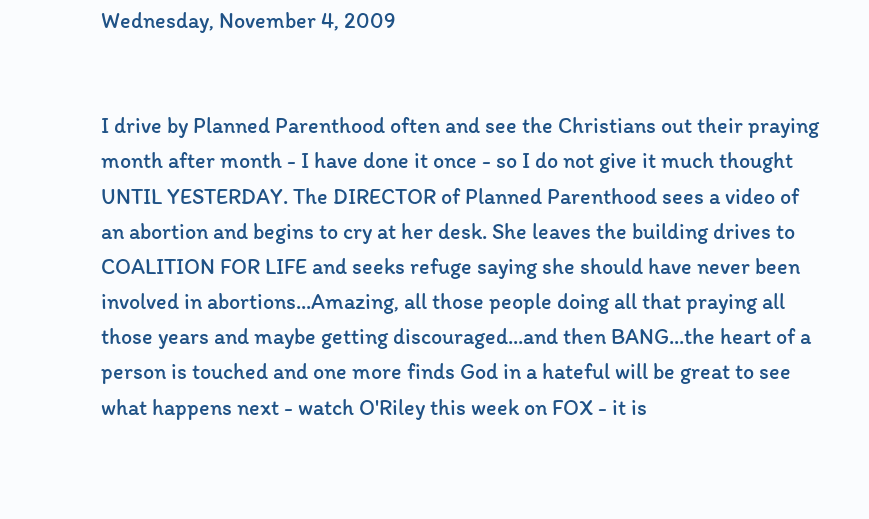Wednesday, November 4, 2009


I drive by Planned Parenthood often and see the Christians out their praying month after month - I have done it once - so I do not give it much thought UNTIL YESTERDAY. The DIRECTOR of Planned Parenthood sees a video of an abortion and begins to cry at her desk. She leaves the building drives to COALITION FOR LIFE and seeks refuge saying she should have never been involved in abortions...Amazing, all those people doing all that praying all those years and maybe getting discouraged...and then BANG...the heart of a person is touched and one more finds God in a hateful will be great to see what happens next - watch O'Riley this week on FOX - it is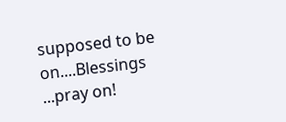supposed to be on....Blessings ...pray on!